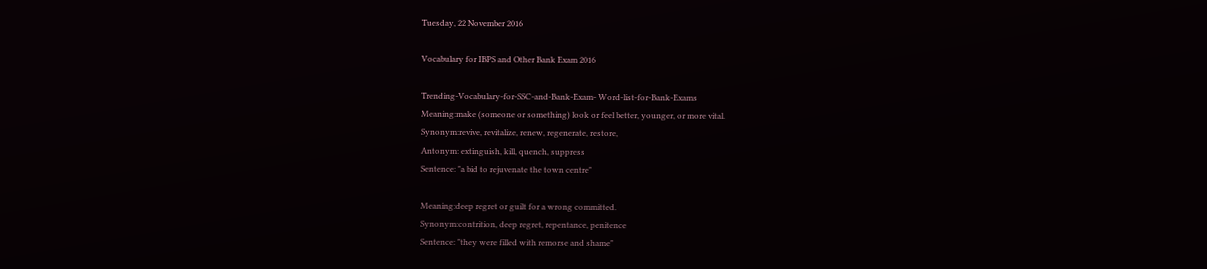Tuesday, 22 November 2016

Vocabulary for IBPS and Other Bank Exam 2016

Trending-Vocabulary-for-SSC-and-Bank-Exam- Word-list-for-Bank-Exams
Meaning:make (someone or something) look or feel better, younger, or more vital.
Synonym:revive, revitalize, renew, regenerate, restore,
Antonym: extinguish, kill, quench, suppress
Sentence: "a bid to rejuvenate the town centre"

Meaning:deep regret or guilt for a wrong committed.
Synonym:contrition, deep regret, repentance, penitence
Sentence: "they were filled with remorse and shame"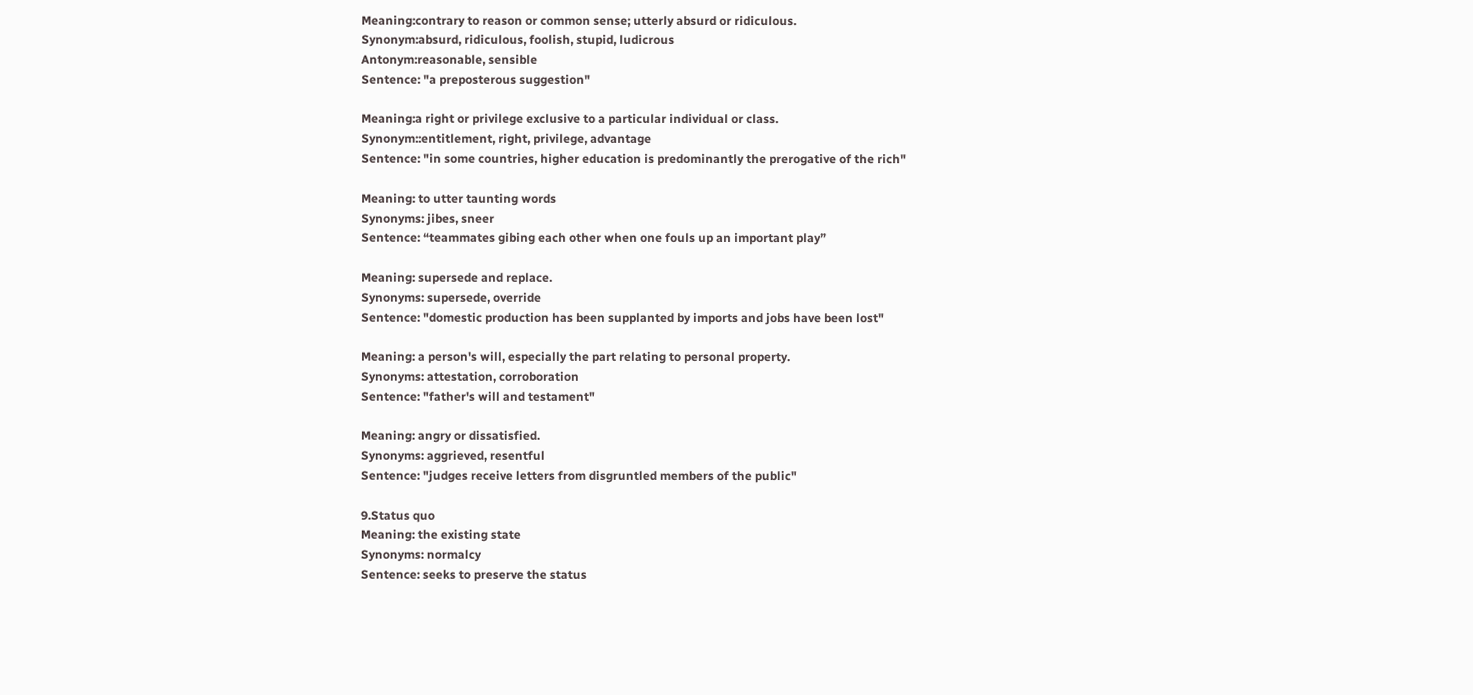Meaning:contrary to reason or common sense; utterly absurd or ridiculous.
Synonym:absurd, ridiculous, foolish, stupid, ludicrous
Antonym:reasonable, sensible
Sentence: "a preposterous suggestion"

Meaning:a right or privilege exclusive to a particular individual or class.
Synonym::entitlement, right, privilege, advantage
Sentence: "in some countries, higher education is predominantly the prerogative of the rich"

Meaning: to utter taunting words
Synonyms: jibes, sneer
Sentence: “teammates gibing each other when one fouls up an important play”

Meaning: supersede and replace.
Synonyms: supersede, override
Sentence: "domestic production has been supplanted by imports and jobs have been lost"

Meaning: a person's will, especially the part relating to personal property.
Synonyms: attestation, corroboration
Sentence: "father's will and testament"

Meaning: angry or dissatisfied.
Synonyms: aggrieved, resentful
Sentence: "judges receive letters from disgruntled members of the public"

9.Status quo
Meaning: the existing state
Synonyms: normalcy
Sentence: seeks to preserve the status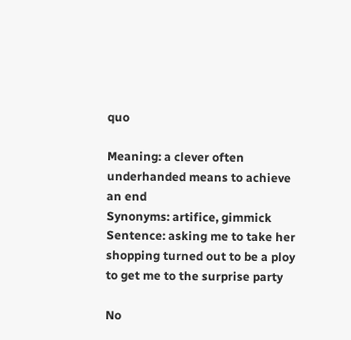quo

Meaning: a clever often underhanded means to achieve an end
Synonyms: artifice, gimmick
Sentence: asking me to take her shopping turned out to be a ploy to get me to the surprise party

No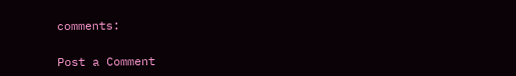comments:

Post a Comment